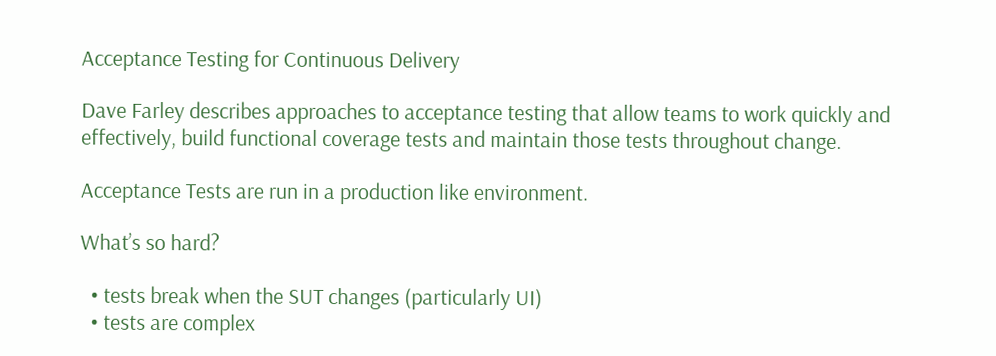Acceptance Testing for Continuous Delivery

Dave Farley describes approaches to acceptance testing that allow teams to work quickly and effectively, build functional coverage tests and maintain those tests throughout change.

Acceptance Tests are run in a production like environment.

What’s so hard?

  • tests break when the SUT changes (particularly UI)
  • tests are complex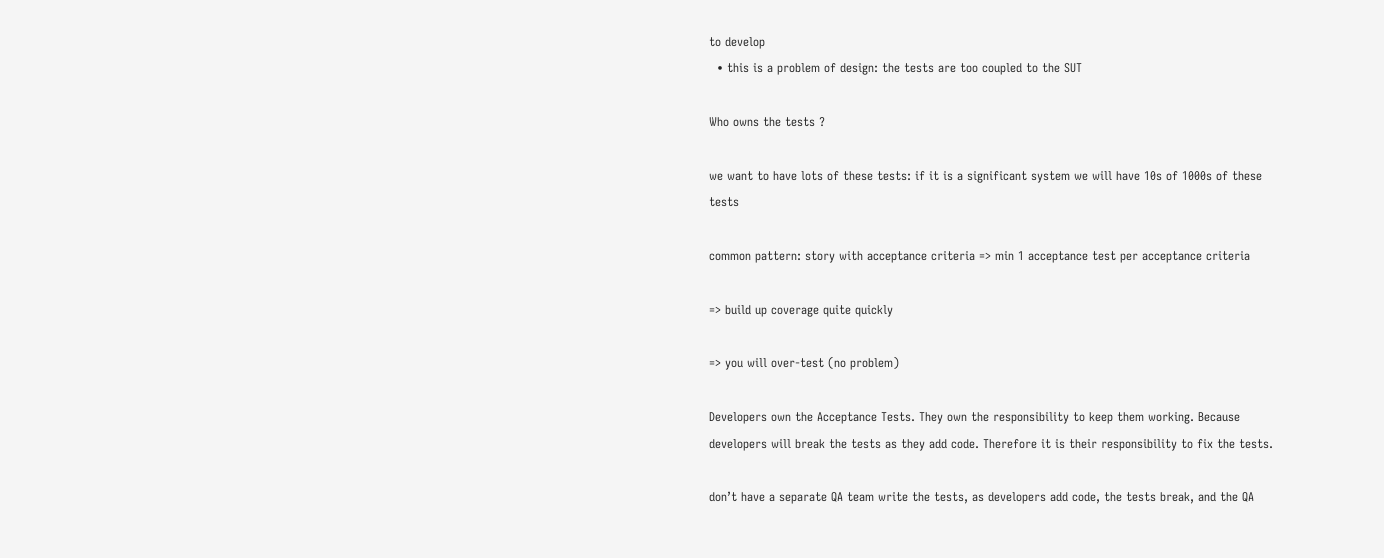to develop
  • this is a problem of design: the tests are too coupled to the SUT

Who owns the tests ?

we want to have lots of these tests: if it is a significant system we will have 10s of 1000s of these tests

common pattern: story with acceptance criteria => min 1 acceptance test per acceptance criteria

=> build up coverage quite quickly

=> you will over-test (no problem)

Developers own the Acceptance Tests. They own the responsibility to keep them working. Because developers will break the tests as they add code. Therefore it is their responsibility to fix the tests.

don’t have a separate QA team write the tests, as developers add code, the tests break, and the QA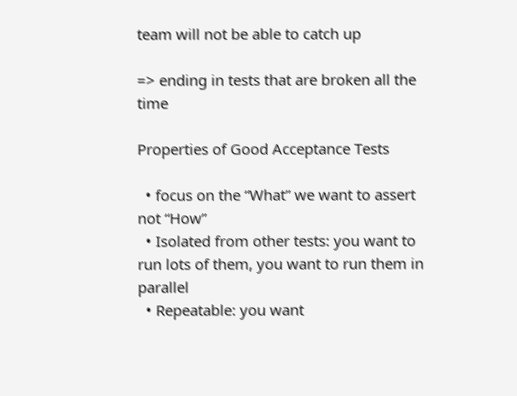team will not be able to catch up

=> ending in tests that are broken all the time

Properties of Good Acceptance Tests

  • focus on the “What” we want to assert not “How”
  • Isolated from other tests: you want to run lots of them, you want to run them in parallel
  • Repeatable: you want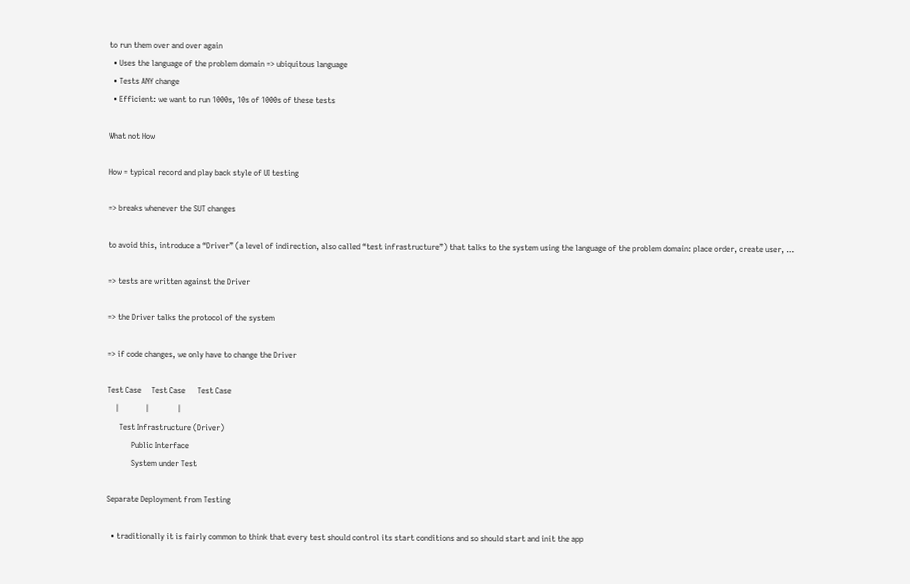to run them over and over again
  • Uses the language of the problem domain => ubiquitous language
  • Tests ANY change
  • Efficient: we want to run 1000s, 10s of 1000s of these tests

What not How

How = typical record and play back style of UI testing

=> breaks whenever the SUT changes

to avoid this, introduce a “Driver” (a level of indirection, also called “test infrastructure”) that talks to the system using the language of the problem domain: place order, create user, …

=> tests are written against the Driver

=> the Driver talks the protocol of the system

=> if code changes, we only have to change the Driver

Test Case     Test Case      Test Case
    |             |              |
      Test Infrastructure (Driver)
            Public Interface
            System under Test

Separate Deployment from Testing

  • traditionally it is fairly common to think that every test should control its start conditions and so should start and init the app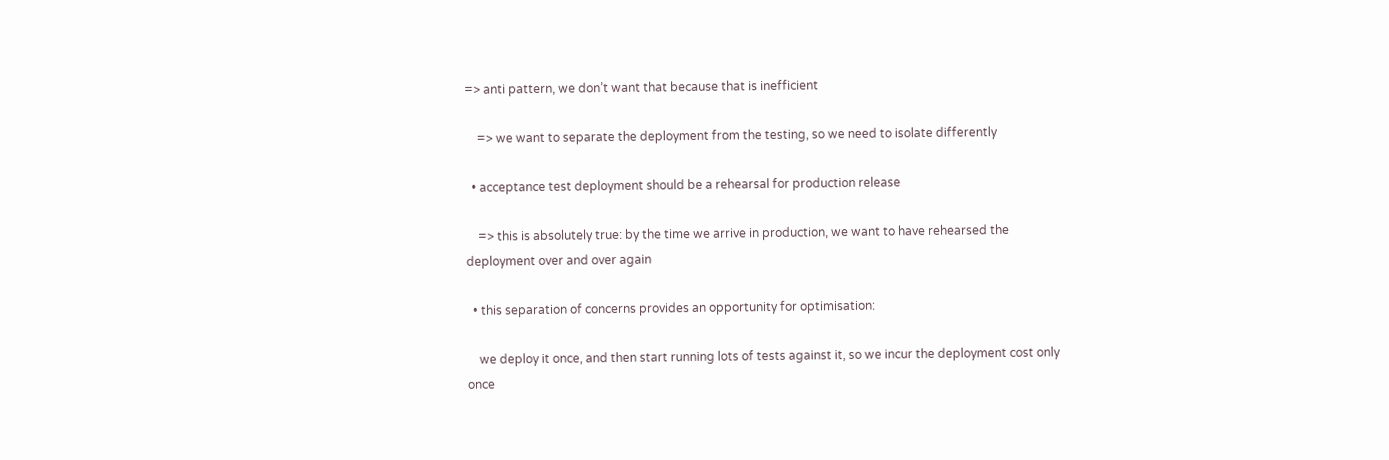=> anti pattern, we don’t want that because that is inefficient

    => we want to separate the deployment from the testing, so we need to isolate differently

  • acceptance test deployment should be a rehearsal for production release

    => this is absolutely true: by the time we arrive in production, we want to have rehearsed the deployment over and over again

  • this separation of concerns provides an opportunity for optimisation:

    we deploy it once, and then start running lots of tests against it, so we incur the deployment cost only once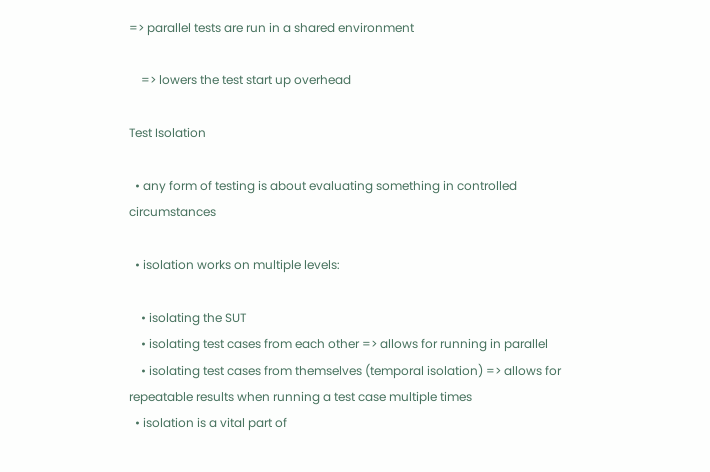=> parallel tests are run in a shared environment

    => lowers the test start up overhead

Test Isolation

  • any form of testing is about evaluating something in controlled circumstances

  • isolation works on multiple levels:

    • isolating the SUT
    • isolating test cases from each other => allows for running in parallel
    • isolating test cases from themselves (temporal isolation) => allows for repeatable results when running a test case multiple times
  • isolation is a vital part of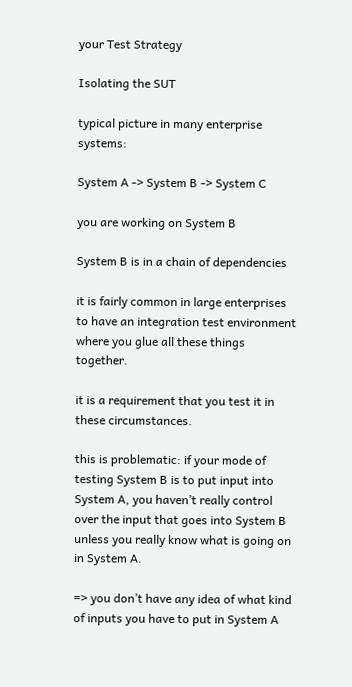your Test Strategy

Isolating the SUT

typical picture in many enterprise systems:

System A -> System B -> System C

you are working on System B

System B is in a chain of dependencies

it is fairly common in large enterprises to have an integration test environment where you glue all these things together.

it is a requirement that you test it in these circumstances.

this is problematic: if your mode of testing System B is to put input into System A, you haven’t really control over the input that goes into System B unless you really know what is going on in System A.

=> you don’t have any idea of what kind of inputs you have to put in System A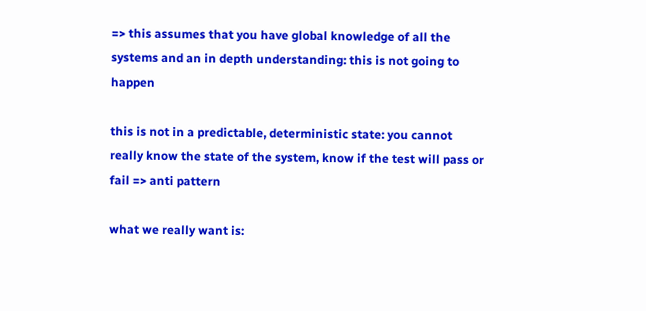=> this assumes that you have global knowledge of all the systems and an in depth understanding: this is not going to happen

this is not in a predictable, deterministic state: you cannot really know the state of the system, know if the test will pass or fail => anti pattern

what we really want is: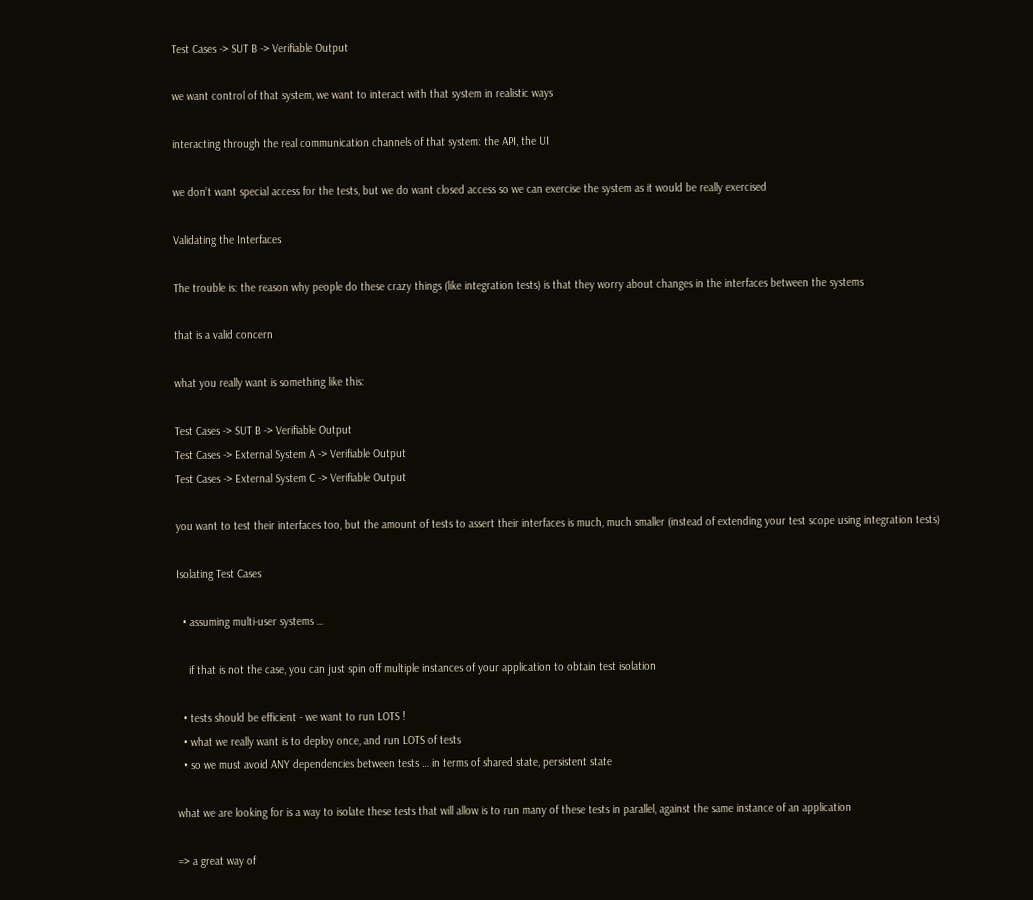Test Cases -> SUT B -> Verifiable Output

we want control of that system, we want to interact with that system in realistic ways

interacting through the real communication channels of that system: the API, the UI

we don’t want special access for the tests, but we do want closed access so we can exercise the system as it would be really exercised

Validating the Interfaces

The trouble is: the reason why people do these crazy things (like integration tests) is that they worry about changes in the interfaces between the systems

that is a valid concern

what you really want is something like this:

Test Cases -> SUT B -> Verifiable Output
Test Cases -> External System A -> Verifiable Output
Test Cases -> External System C -> Verifiable Output

you want to test their interfaces too, but the amount of tests to assert their interfaces is much, much smaller (instead of extending your test scope using integration tests)

Isolating Test Cases

  • assuming multi-user systems …

    if that is not the case, you can just spin off multiple instances of your application to obtain test isolation

  • tests should be efficient - we want to run LOTS !
  • what we really want is to deploy once, and run LOTS of tests
  • so we must avoid ANY dependencies between tests … in terms of shared state, persistent state

what we are looking for is a way to isolate these tests that will allow is to run many of these tests in parallel, against the same instance of an application

=> a great way of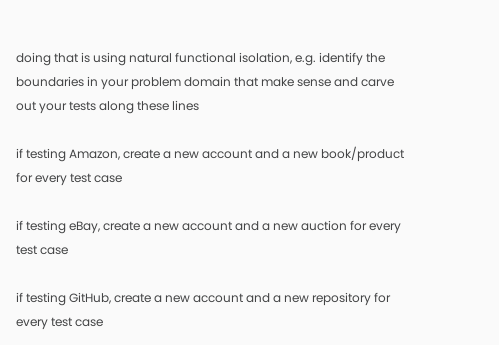doing that is using natural functional isolation, e.g. identify the boundaries in your problem domain that make sense and carve out your tests along these lines

if testing Amazon, create a new account and a new book/product for every test case

if testing eBay, create a new account and a new auction for every test case

if testing GitHub, create a new account and a new repository for every test case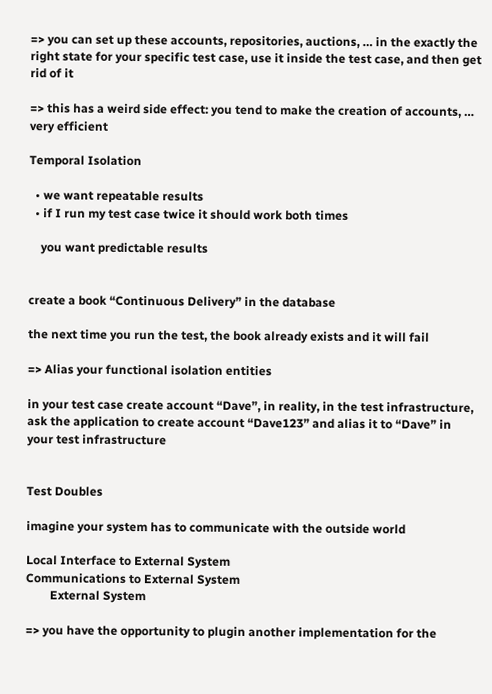=> you can set up these accounts, repositories, auctions, … in the exactly the right state for your specific test case, use it inside the test case, and then get rid of it

=> this has a weird side effect: you tend to make the creation of accounts, … very efficient

Temporal Isolation

  • we want repeatable results
  • if I run my test case twice it should work both times

    you want predictable results


create a book “Continuous Delivery” in the database

the next time you run the test, the book already exists and it will fail

=> Alias your functional isolation entities

in your test case create account “Dave”, in reality, in the test infrastructure, ask the application to create account “Dave123” and alias it to “Dave” in your test infrastructure


Test Doubles

imagine your system has to communicate with the outside world

Local Interface to External System
Communications to External System
        External System

=> you have the opportunity to plugin another implementation for the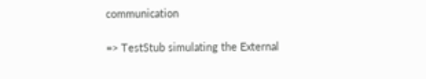communication

=> TestStub simulating the External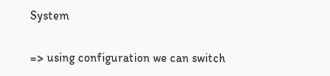System

=> using configuration we can switch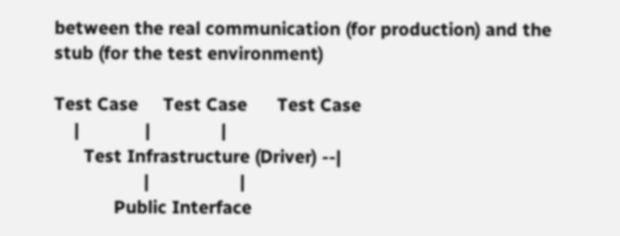between the real communication (for production) and the stub (for the test environment)

Test Case     Test Case      Test Case
    |             |              |
      Test Infrastructure (Driver) --|
                  |                  |
            Public Interface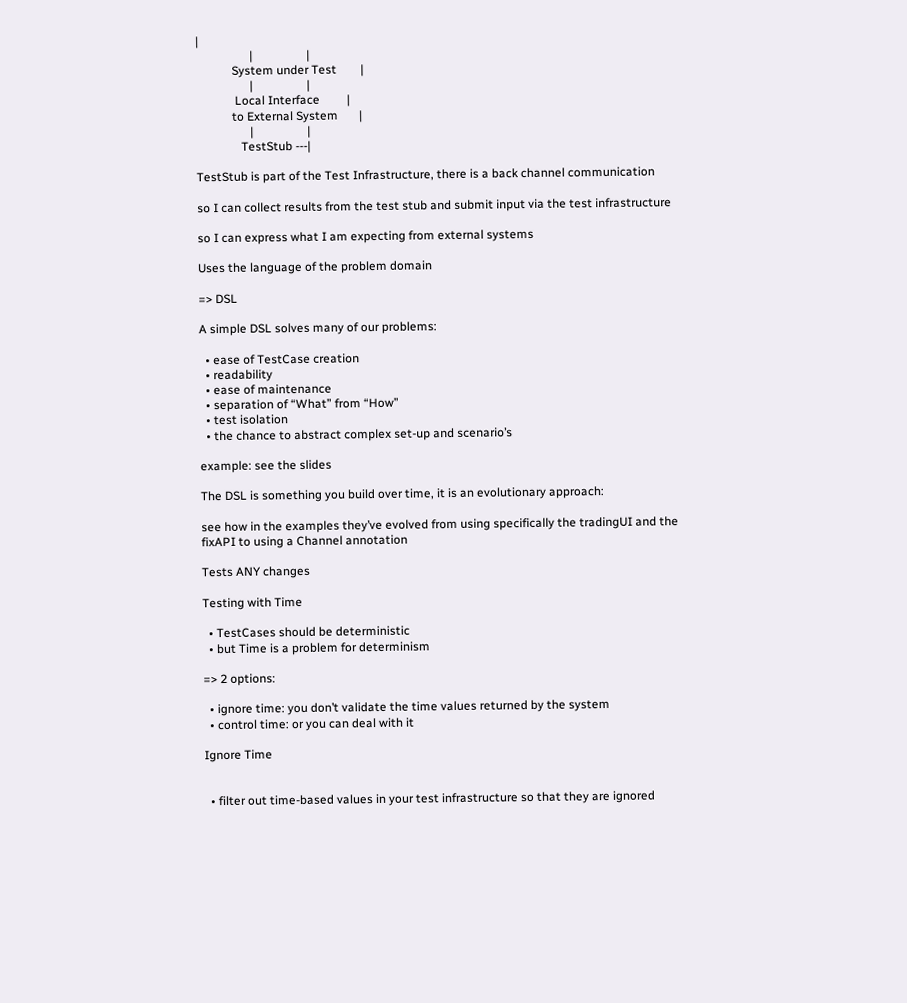|
                  |                  |
            System under Test        |
                  |                  |
             Local Interface         |
            to External System       |
                  |                  |
               TestStub ---|

TestStub is part of the Test Infrastructure, there is a back channel communication

so I can collect results from the test stub and submit input via the test infrastructure

so I can express what I am expecting from external systems

Uses the language of the problem domain

=> DSL

A simple DSL solves many of our problems:

  • ease of TestCase creation
  • readability
  • ease of maintenance
  • separation of “What” from “How”
  • test isolation
  • the chance to abstract complex set-up and scenario’s

example: see the slides

The DSL is something you build over time, it is an evolutionary approach:

see how in the examples they’ve evolved from using specifically the tradingUI and the fixAPI to using a Channel annotation

Tests ANY changes

Testing with Time

  • TestCases should be deterministic
  • but Time is a problem for determinism

=> 2 options:

  • ignore time: you don’t validate the time values returned by the system
  • control time: or you can deal with it

Ignore Time


  • filter out time-based values in your test infrastructure so that they are ignored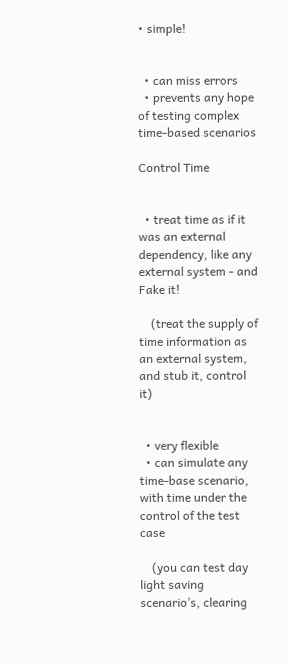• simple!


  • can miss errors
  • prevents any hope of testing complex time-based scenarios

Control Time


  • treat time as if it was an external dependency, like any external system - and Fake it!

    (treat the supply of time information as an external system, and stub it, control it)


  • very flexible
  • can simulate any time-base scenario, with time under the control of the test case

    (you can test day light saving scenario’s, clearing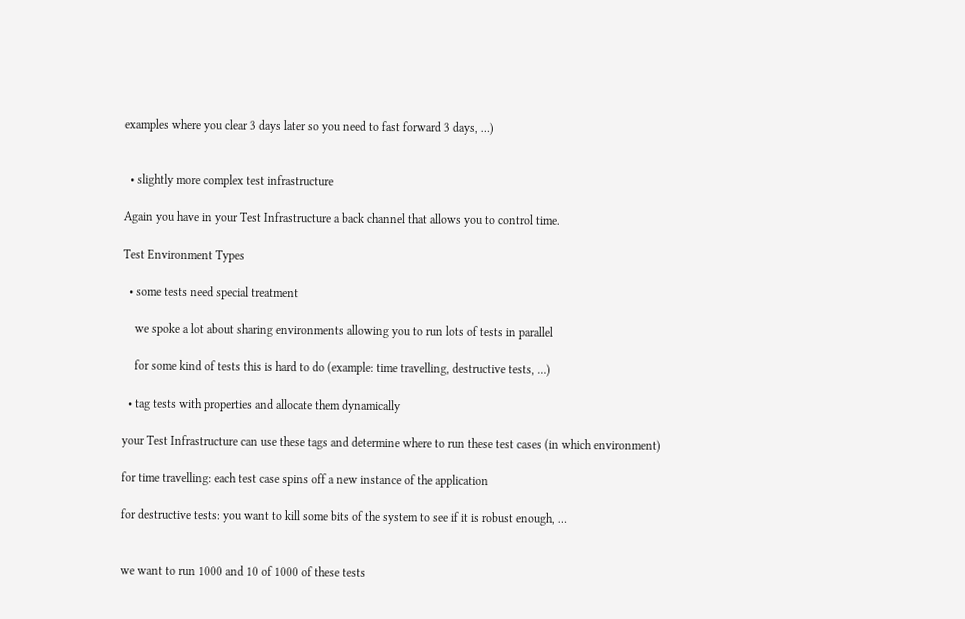examples where you clear 3 days later so you need to fast forward 3 days, …)


  • slightly more complex test infrastructure

Again you have in your Test Infrastructure a back channel that allows you to control time.

Test Environment Types

  • some tests need special treatment

    we spoke a lot about sharing environments allowing you to run lots of tests in parallel

    for some kind of tests this is hard to do (example: time travelling, destructive tests, …)

  • tag tests with properties and allocate them dynamically

your Test Infrastructure can use these tags and determine where to run these test cases (in which environment)

for time travelling: each test case spins off a new instance of the application

for destructive tests: you want to kill some bits of the system to see if it is robust enough, …


we want to run 1000 and 10 of 1000 of these tests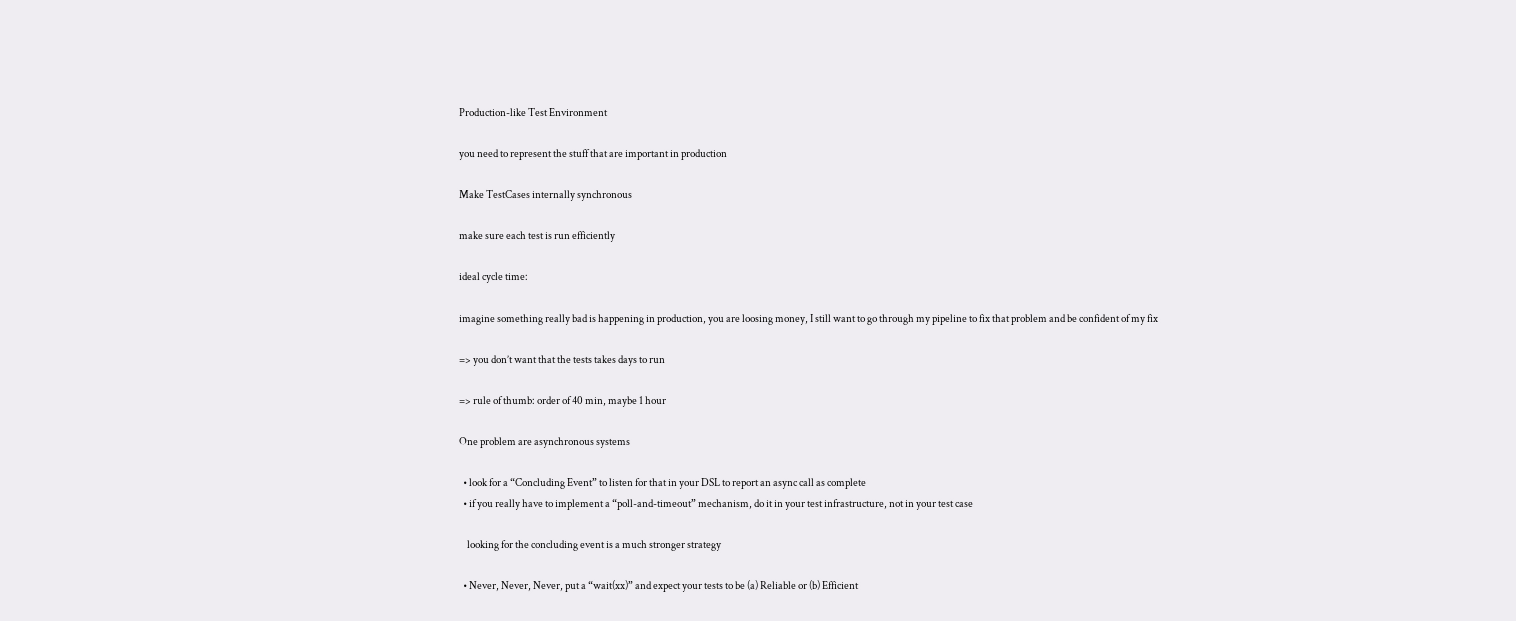Production-like Test Environment

you need to represent the stuff that are important in production

Make TestCases internally synchronous

make sure each test is run efficiently

ideal cycle time:

imagine something really bad is happening in production, you are loosing money, I still want to go through my pipeline to fix that problem and be confident of my fix

=> you don’t want that the tests takes days to run

=> rule of thumb: order of 40 min, maybe 1 hour

One problem are asynchronous systems

  • look for a “Concluding Event” to listen for that in your DSL to report an async call as complete
  • if you really have to implement a “poll-and-timeout” mechanism, do it in your test infrastructure, not in your test case

    looking for the concluding event is a much stronger strategy

  • Never, Never, Never, put a “wait(xx)” and expect your tests to be (a) Reliable or (b) Efficient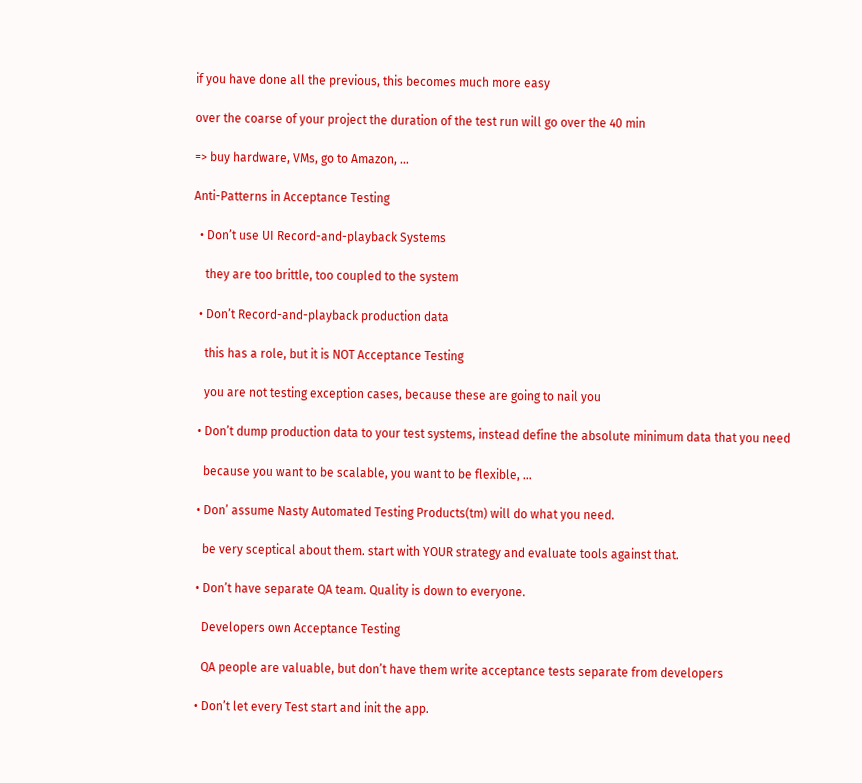if you have done all the previous, this becomes much more easy

over the coarse of your project the duration of the test run will go over the 40 min

=> buy hardware, VMs, go to Amazon, …

Anti-Patterns in Acceptance Testing

  • Don’t use UI Record-and-playback Systems

    they are too brittle, too coupled to the system

  • Don’t Record-and-playback production data

    this has a role, but it is NOT Acceptance Testing

    you are not testing exception cases, because these are going to nail you

  • Don’t dump production data to your test systems, instead define the absolute minimum data that you need

    because you want to be scalable, you want to be flexible, …

  • Don’ assume Nasty Automated Testing Products(tm) will do what you need.

    be very sceptical about them. start with YOUR strategy and evaluate tools against that.

  • Don’t have separate QA team. Quality is down to everyone.

    Developers own Acceptance Testing

    QA people are valuable, but don’t have them write acceptance tests separate from developers

  • Don’t let every Test start and init the app.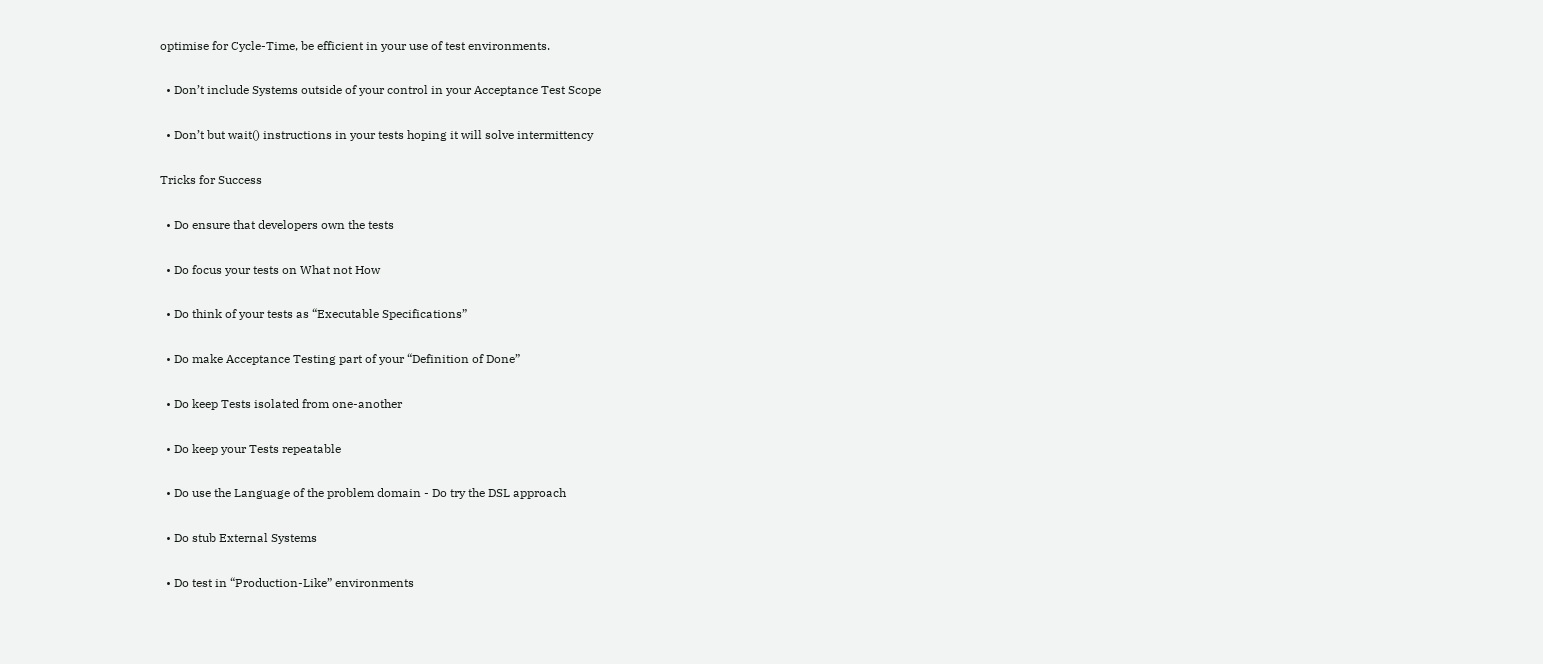optimise for Cycle-Time, be efficient in your use of test environments.

  • Don’t include Systems outside of your control in your Acceptance Test Scope

  • Don’t but wait() instructions in your tests hoping it will solve intermittency

Tricks for Success

  • Do ensure that developers own the tests

  • Do focus your tests on What not How

  • Do think of your tests as “Executable Specifications”

  • Do make Acceptance Testing part of your “Definition of Done”

  • Do keep Tests isolated from one-another

  • Do keep your Tests repeatable

  • Do use the Language of the problem domain - Do try the DSL approach

  • Do stub External Systems

  • Do test in “Production-Like” environments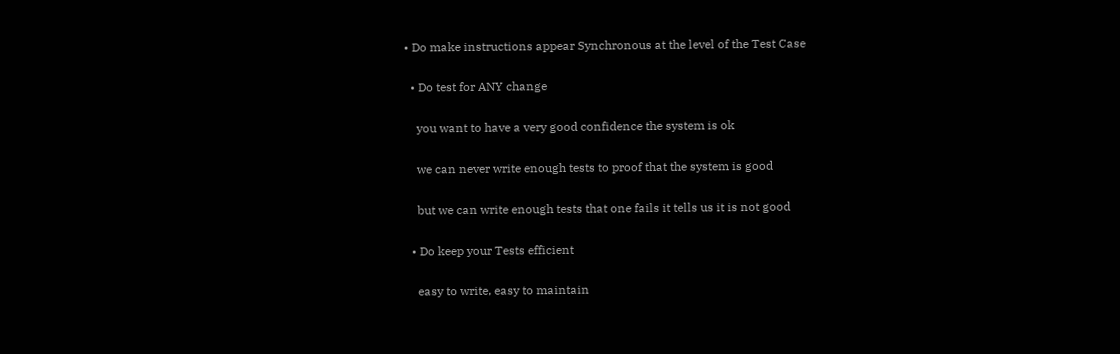• Do make instructions appear Synchronous at the level of the Test Case

  • Do test for ANY change

    you want to have a very good confidence the system is ok

    we can never write enough tests to proof that the system is good

    but we can write enough tests that one fails it tells us it is not good

  • Do keep your Tests efficient

    easy to write, easy to maintain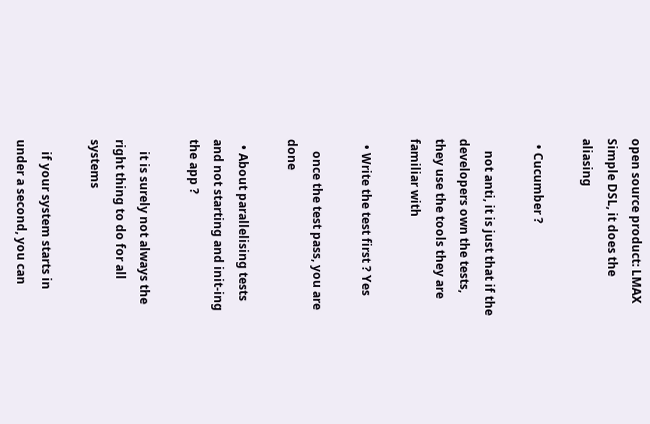open source product: LMAX Simple DSL, it does the aliasing

  • Cucumber ?

    not anti, it is just that if the developers own the tests, they use the tools they are familiar with

  • Write the test first ? Yes

    once the test pass, you are done

  • About parallelising tests and not starting and init-ing the app ?

    it is surely not always the right thing to do for all systems

    if your system starts in under a second, you can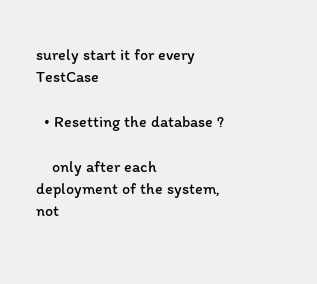surely start it for every TestCase

  • Resetting the database ?

    only after each deployment of the system, not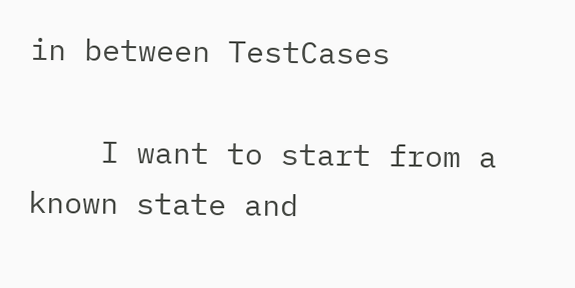in between TestCases

    I want to start from a known state and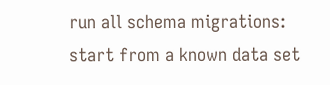run all schema migrations: start from a known data set